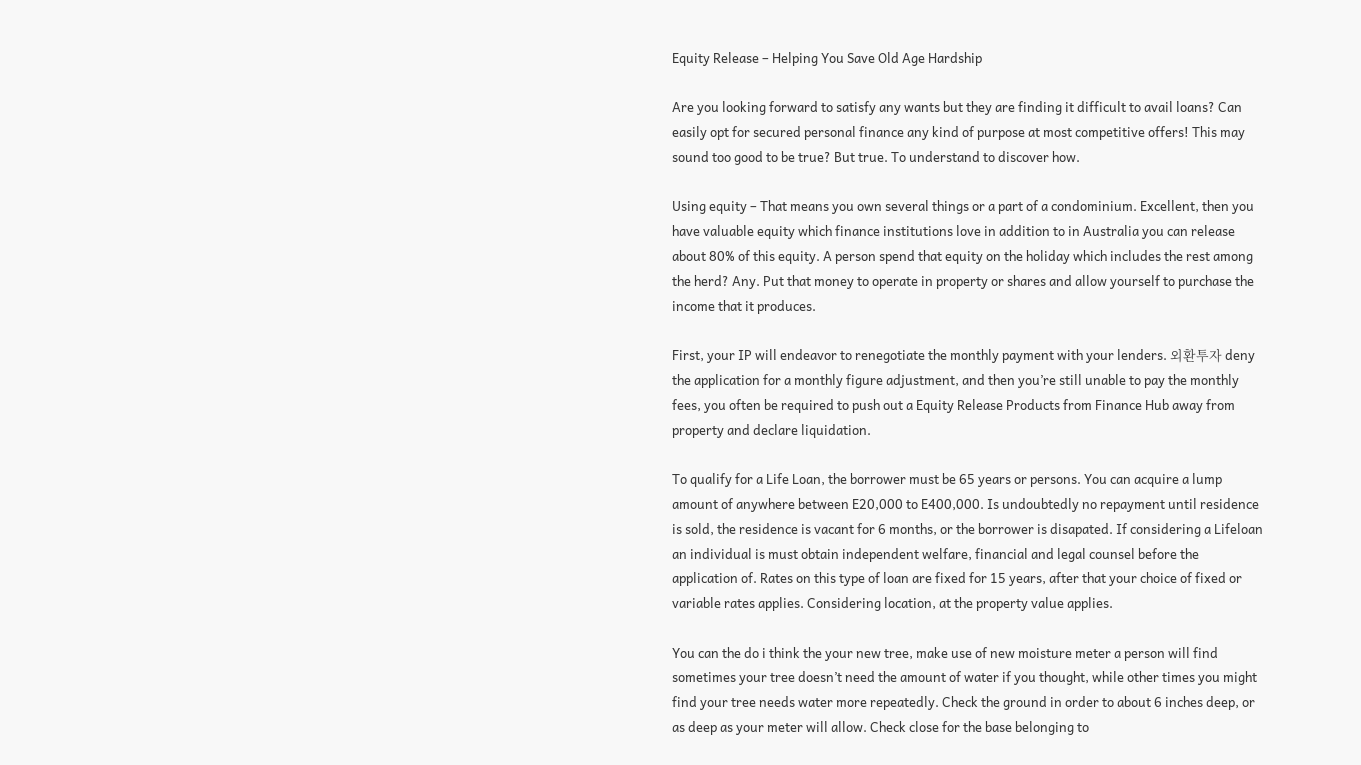Equity Release – Helping You Save Old Age Hardship

Are you looking forward to satisfy any wants but they are finding it difficult to avail loans? Can easily opt for secured personal finance any kind of purpose at most competitive offers! This may sound too good to be true? But true. To understand to discover how.

Using equity – That means you own several things or a part of a condominium. Excellent, then you have valuable equity which finance institutions love in addition to in Australia you can release about 80% of this equity. A person spend that equity on the holiday which includes the rest among the herd? Any. Put that money to operate in property or shares and allow yourself to purchase the income that it produces.

First, your IP will endeavor to renegotiate the monthly payment with your lenders. 외환투자 deny the application for a monthly figure adjustment, and then you’re still unable to pay the monthly fees, you often be required to push out a Equity Release Products from Finance Hub away from property and declare liquidation.

To qualify for a Life Loan, the borrower must be 65 years or persons. You can acquire a lump amount of anywhere between E20,000 to E400,000. Is undoubtedly no repayment until residence is sold, the residence is vacant for 6 months, or the borrower is disapated. If considering a Lifeloan an individual is must obtain independent welfare, financial and legal counsel before the application of. Rates on this type of loan are fixed for 15 years, after that your choice of fixed or variable rates applies. Considering location, at the property value applies.

You can the do i think the your new tree, make use of new moisture meter a person will find sometimes your tree doesn’t need the amount of water if you thought, while other times you might find your tree needs water more repeatedly. Check the ground in order to about 6 inches deep, or as deep as your meter will allow. Check close for the base belonging to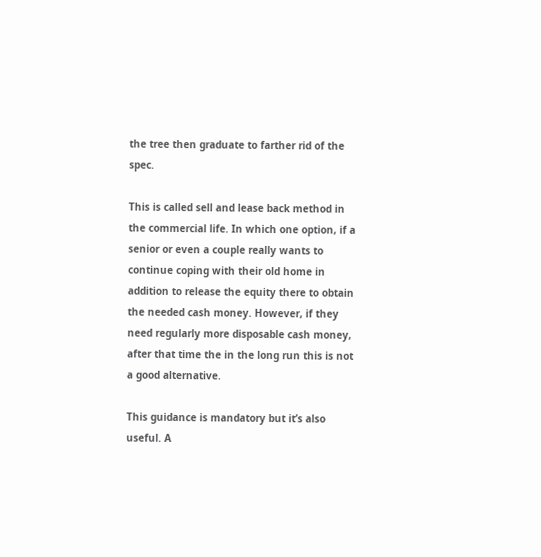the tree then graduate to farther rid of the spec.

This is called sell and lease back method in the commercial life. In which one option, if a senior or even a couple really wants to continue coping with their old home in addition to release the equity there to obtain the needed cash money. However, if they need regularly more disposable cash money, after that time the in the long run this is not a good alternative.

This guidance is mandatory but it’s also useful. A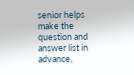senior helps make the question and answer list in advance,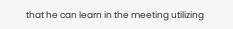that he can learn in the meeting utilizing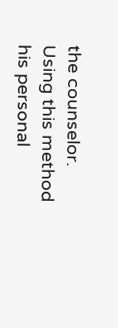the counselor. Using this method his personal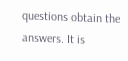questions obtain the answers. It is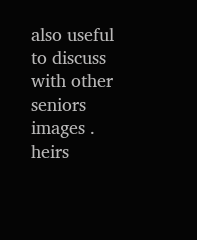also useful to discuss with other seniors images . heirs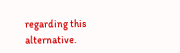regarding this alternative.